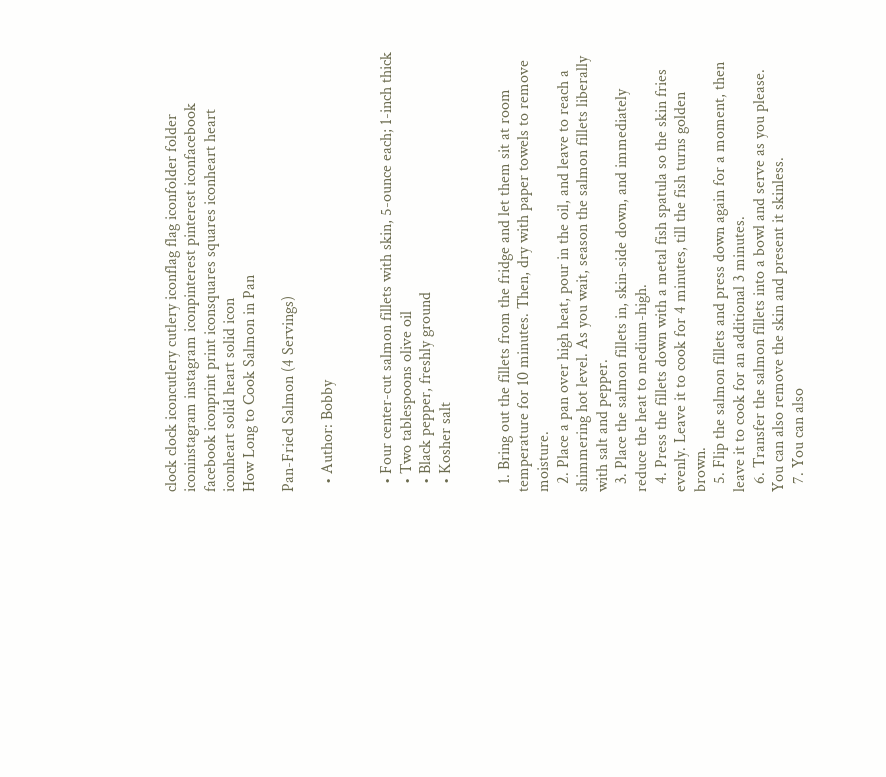clock clock iconcutlery cutlery iconflag flag iconfolder folder iconinstagram instagram iconpinterest pinterest iconfacebook facebook iconprint print iconsquares squares iconheart heart iconheart solid heart solid icon
How Long to Cook Salmon in Pan

Pan-Fried Salmon (4 Servings)

  • Author: Bobby


  • Four center-cut salmon fillets with skin, 5-ounce each; 1-inch thick
  • Two tablespoons olive oil
  • Black pepper, freshly ground
  • Kosher salt


  1. Bring out the fillets from the fridge and let them sit at room temperature for 10 minutes. Then, dry with paper towels to remove moisture.
  2. Place a pan over high heat, pour in the oil, and leave to reach a shimmering hot level. As you wait, season the salmon fillets liberally with salt and pepper.
  3. Place the salmon fillets in, skin-side down, and immediately reduce the heat to medium-high.
  4. Press the fillets down with a metal fish spatula so the skin fries evenly. Leave it to cook for 4 minutes, till the fish turns golden brown.
  5. Flip the salmon fillets and press down again for a moment, then leave it to cook for an additional 3 minutes.
  6. Transfer the salmon fillets into a bowl and serve as you please. You can also remove the skin and present it skinless.
  7. You can also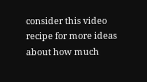consider this video recipe for more ideas about how much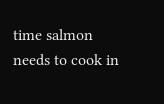time salmon needs to cook in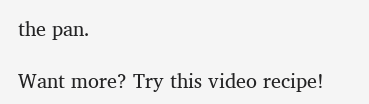the pan.

Want more? Try this video recipe!